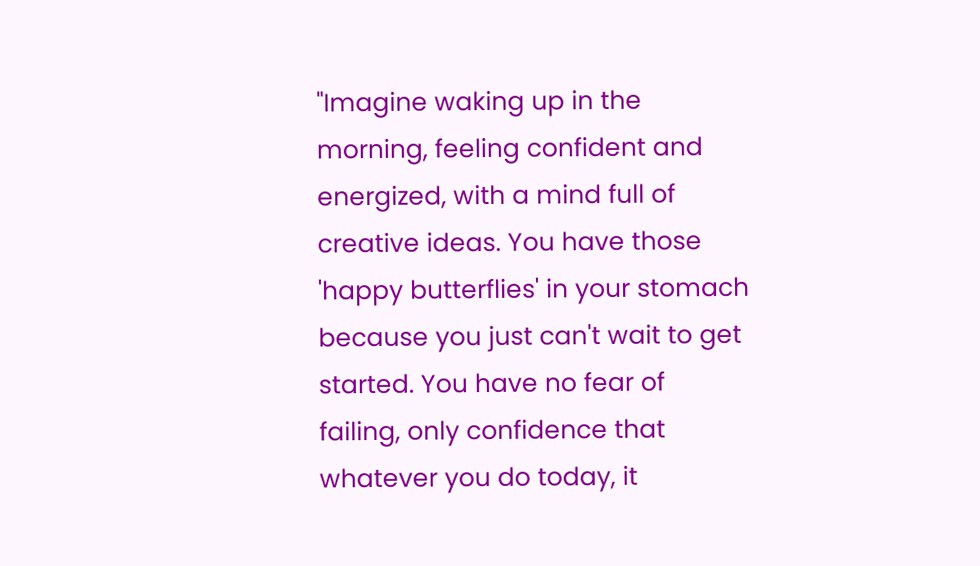"Imagine waking up in the morning, feeling confident and energized, with a mind full of creative ideas. You have those 'happy butterflies' in your stomach because you just can't wait to get started. You have no fear of failing, only confidence that whatever you do today, it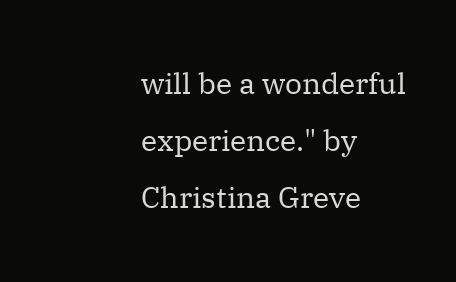will be a wonderful experience." by Christina Greve